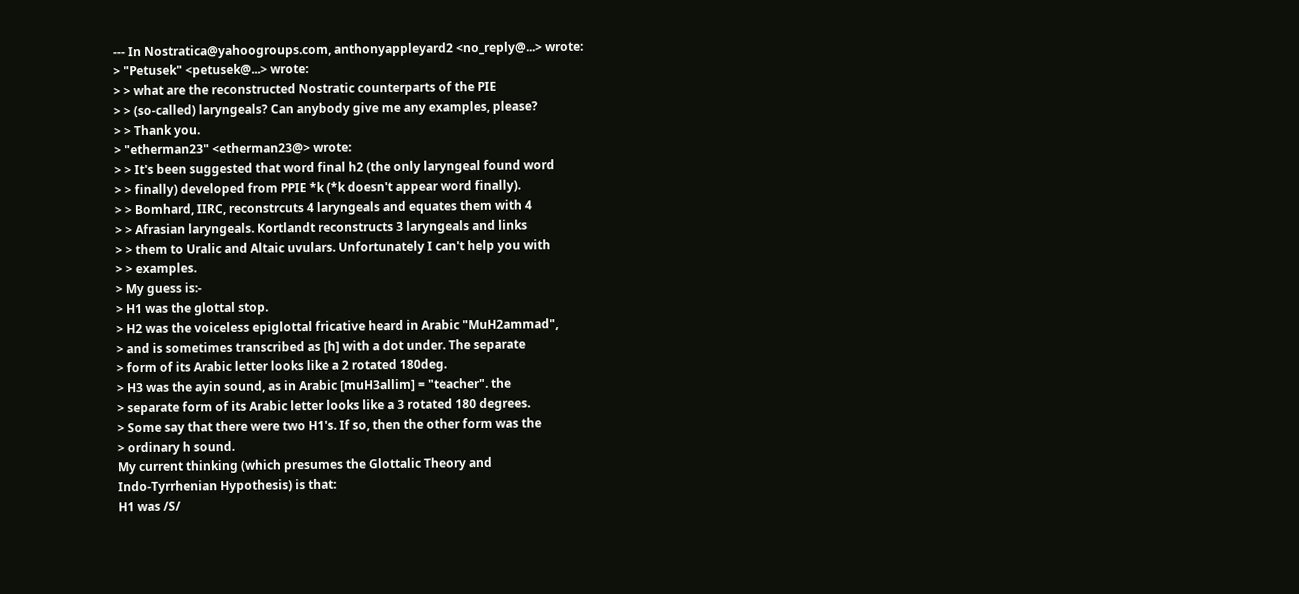--- In Nostratica@yahoogroups.com, anthonyappleyard2 <no_reply@...> wrote:
> "Petusek" <petusek@...> wrote:
> > what are the reconstructed Nostratic counterparts of the PIE
> > (so-called) laryngeals? Can anybody give me any examples, please?
> > Thank you.
> "etherman23" <etherman23@> wrote:
> > It's been suggested that word final h2 (the only laryngeal found word
> > finally) developed from PPIE *k (*k doesn't appear word finally).
> > Bomhard, IIRC, reconstrcuts 4 laryngeals and equates them with 4
> > Afrasian laryngeals. Kortlandt reconstructs 3 laryngeals and links
> > them to Uralic and Altaic uvulars. Unfortunately I can't help you with
> > examples.
> My guess is:-
> H1 was the glottal stop.
> H2 was the voiceless epiglottal fricative heard in Arabic "MuH2ammad",
> and is sometimes transcribed as [h] with a dot under. The separate
> form of its Arabic letter looks like a 2 rotated 180deg.
> H3 was the ayin sound, as in Arabic [muH3allim] = "teacher". the
> separate form of its Arabic letter looks like a 3 rotated 180 degrees.
> Some say that there were two H1's. If so, then the other form was the
> ordinary h sound.
My current thinking (which presumes the Glottalic Theory and
Indo-Tyrrhenian Hypothesis) is that:
H1 was /S/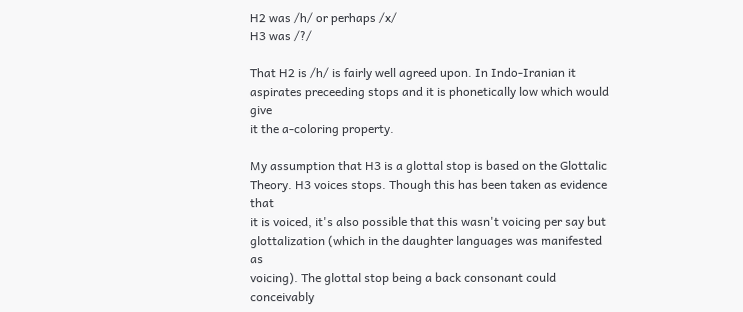H2 was /h/ or perhaps /x/
H3 was /?/

That H2 is /h/ is fairly well agreed upon. In Indo-Iranian it
aspirates preceeding stops and it is phonetically low which would give
it the a-coloring property.

My assumption that H3 is a glottal stop is based on the Glottalic
Theory. H3 voices stops. Though this has been taken as evidence that
it is voiced, it's also possible that this wasn't voicing per say but
glottalization (which in the daughter languages was manifested as
voicing). The glottal stop being a back consonant could conceivably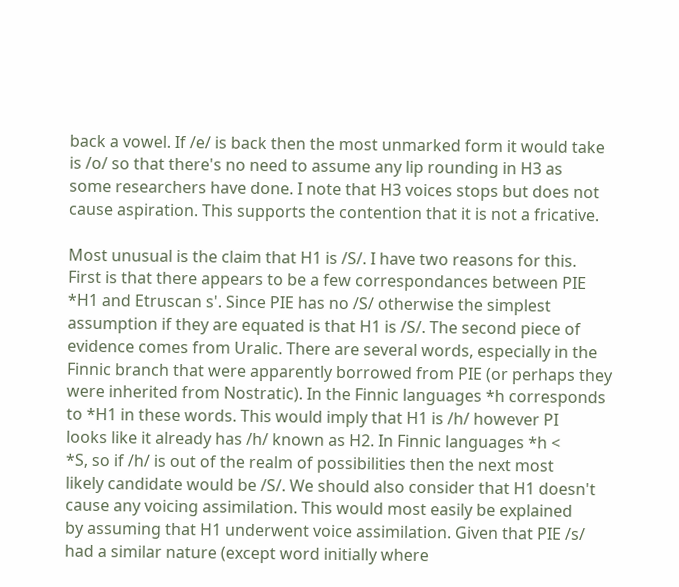back a vowel. If /e/ is back then the most unmarked form it would take
is /o/ so that there's no need to assume any lip rounding in H3 as
some researchers have done. I note that H3 voices stops but does not
cause aspiration. This supports the contention that it is not a fricative.

Most unusual is the claim that H1 is /S/. I have two reasons for this.
First is that there appears to be a few correspondances between PIE
*H1 and Etruscan s'. Since PIE has no /S/ otherwise the simplest
assumption if they are equated is that H1 is /S/. The second piece of
evidence comes from Uralic. There are several words, especially in the
Finnic branch that were apparently borrowed from PIE (or perhaps they
were inherited from Nostratic). In the Finnic languages *h corresponds
to *H1 in these words. This would imply that H1 is /h/ however PI
looks like it already has /h/ known as H2. In Finnic languages *h <
*S, so if /h/ is out of the realm of possibilities then the next most
likely candidate would be /S/. We should also consider that H1 doesn't
cause any voicing assimilation. This would most easily be explained
by assuming that H1 underwent voice assimilation. Given that PIE /s/
had a similar nature (except word initially where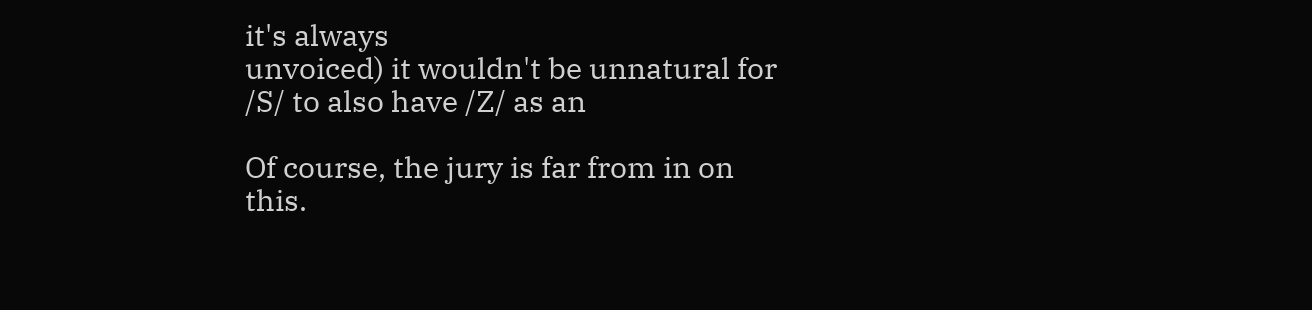it's always
unvoiced) it wouldn't be unnatural for /S/ to also have /Z/ as an

Of course, the jury is far from in on this.